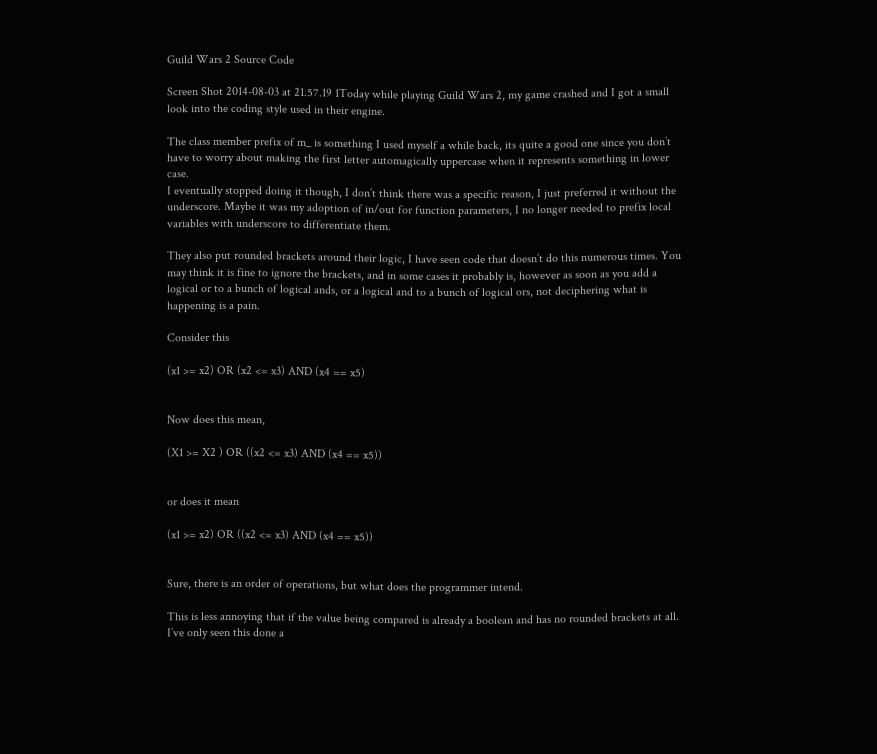Guild Wars 2 Source Code

Screen Shot 2014-08-03 at 21.57.19 1Today while playing Guild Wars 2, my game crashed and I got a small look into the coding style used in their engine.

The class member prefix of m_ is something I used myself a while back, its quite a good one since you don’t have to worry about making the first letter automagically uppercase when it represents something in lower case.
I eventually stopped doing it though, I don’t think there was a specific reason, I just preferred it without the underscore. Maybe it was my adoption of in/out for function parameters, I no longer needed to prefix local variables with underscore to differentiate them.

They also put rounded brackets around their logic, I have seen code that doesn’t do this numerous times. You may think it is fine to ignore the brackets, and in some cases it probably is, however as soon as you add a logical or to a bunch of logical ands, or a logical and to a bunch of logical ors, not deciphering what is happening is a pain.

Consider this

(x1 >= x2) OR (x2 <= x3) AND (x4 == x5)


Now does this mean,

(X1 >= X2 ) OR ((x2 <= x3) AND (x4 == x5))


or does it mean

(x1 >= x2) OR ((x2 <= x3) AND (x4 == x5))


Sure, there is an order of operations, but what does the programmer intend.

This is less annoying that if the value being compared is already a boolean and has no rounded brackets at all. I’ve only seen this done a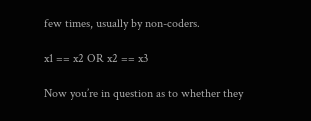few times, usually by non-coders.

x1 == x2 OR x2 == x3

Now you’re in question as to whether they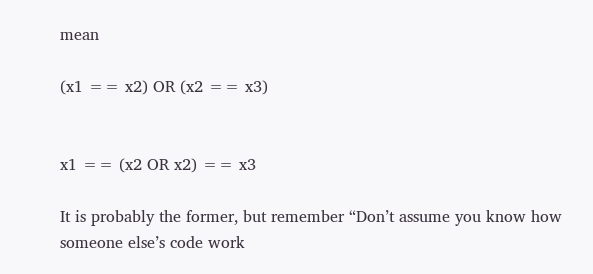mean

(x1 == x2) OR (x2 == x3)


x1 == (x2 OR x2) == x3

It is probably the former, but remember “Don’t assume you know how someone else’s code work